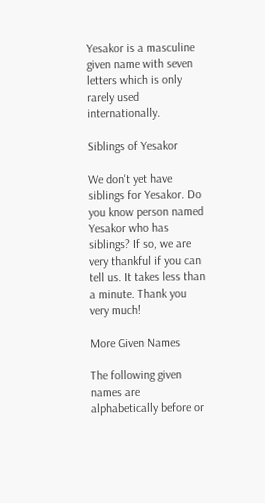Yesakor is a masculine given name with seven letters which is only rarely used internationally.

Siblings of Yesakor

We don't yet have siblings for Yesakor. Do you know person named Yesakor who has siblings? If so, we are very thankful if you can tell us. It takes less than a minute. Thank you very much!

More Given Names

The following given names are alphabetically before or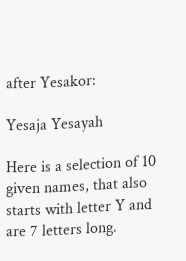after Yesakor:

Yesaja Yesayah

Here is a selection of 10 given names, that also starts with letter Y and are 7 letters long.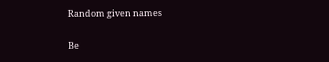Random given names

Be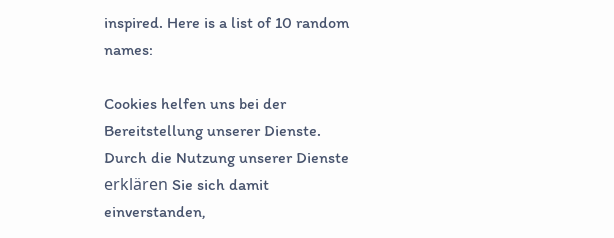inspired. Here is a list of 10 random names:

Cookies helfen uns bei der Bereitstellung unserer Dienste. Durch die Nutzung unserer Dienste erklären Sie sich damit einverstanden,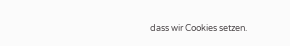dass wir Cookies setzen.